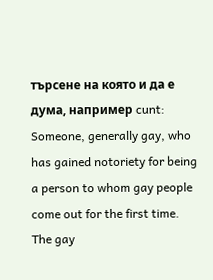търсене на която и да е дума, например cunt:
Someone, generally gay, who has gained notoriety for being a person to whom gay people come out for the first time. The gay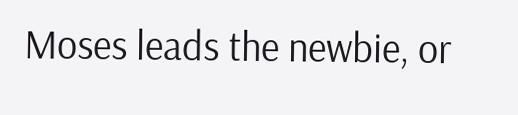Moses leads the newbie, or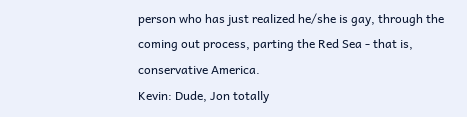person who has just realized he/she is gay, through the coming out process, parting the Red Sea - that is, conservative America.
Kevin: Dude, Jon totally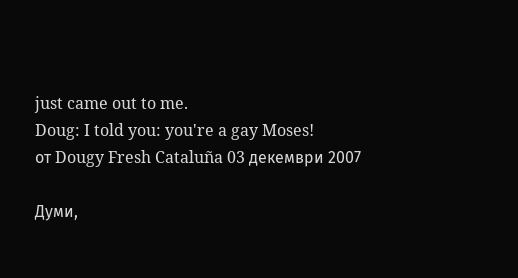just came out to me.
Doug: I told you: you're a gay Moses!
от Dougy Fresh Cataluña 03 декември 2007

Думи,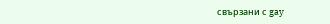свързани с gay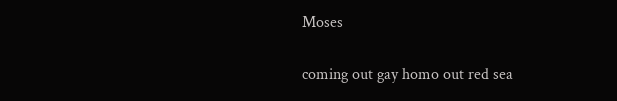Moses

coming out gay homo out red sea